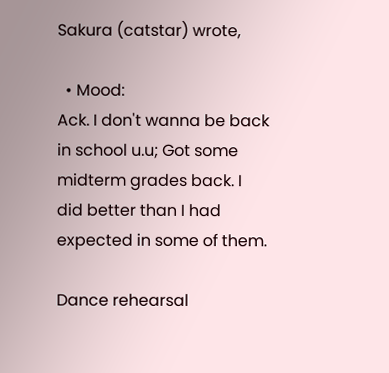Sakura (catstar) wrote,

  • Mood:
Ack. I don't wanna be back in school u.u; Got some midterm grades back. I did better than I had expected in some of them.

Dance rehearsal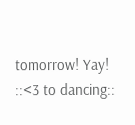tomorrow! Yay! ::<3 to dancing::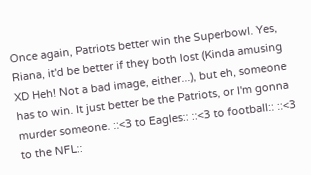Once again, Patriots better win the Superbowl. Yes, Riana, it'd be better if they both lost (Kinda amusing XD Heh! Not a bad image, either...), but eh, someone has to win. It just better be the Patriots, or I'm gonna murder someone. ::<3 to Eagles:: ::<3 to football:: ::<3 to the NFL::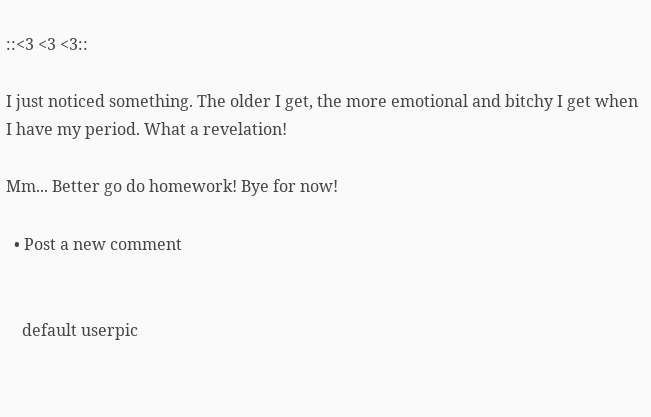::<3 <3 <3::

I just noticed something. The older I get, the more emotional and bitchy I get when I have my period. What a revelation!

Mm... Better go do homework! Bye for now!

  • Post a new comment


    default userpic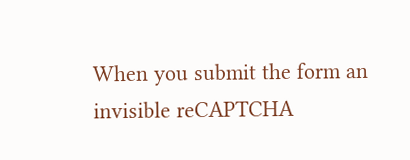When you submit the form an invisible reCAPTCHA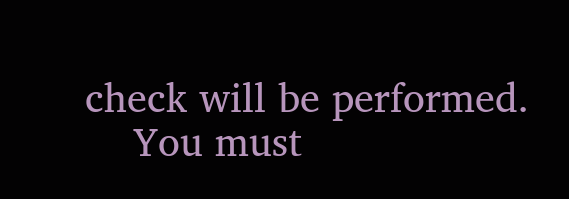check will be performed.
    You must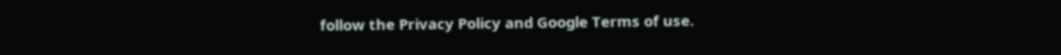follow the Privacy Policy and Google Terms of use.